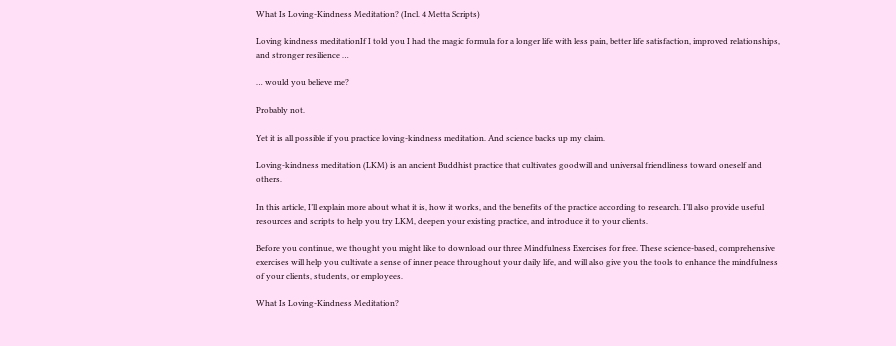What Is Loving-Kindness Meditation? (Incl. 4 Metta Scripts)

Loving kindness meditationIf I told you I had the magic formula for a longer life with less pain, better life satisfaction, improved relationships, and stronger resilience …

… would you believe me?

Probably not.

Yet it is all possible if you practice loving-kindness meditation. And science backs up my claim.

Loving-kindness meditation (LKM) is an ancient Buddhist practice that cultivates goodwill and universal friendliness toward oneself and others.

In this article, I’ll explain more about what it is, how it works, and the benefits of the practice according to research. I’ll also provide useful resources and scripts to help you try LKM, deepen your existing practice, and introduce it to your clients.

Before you continue, we thought you might like to download our three Mindfulness Exercises for free. These science-based, comprehensive exercises will help you cultivate a sense of inner peace throughout your daily life, and will also give you the tools to enhance the mindfulness of your clients, students, or employees.

What Is Loving-Kindness Meditation?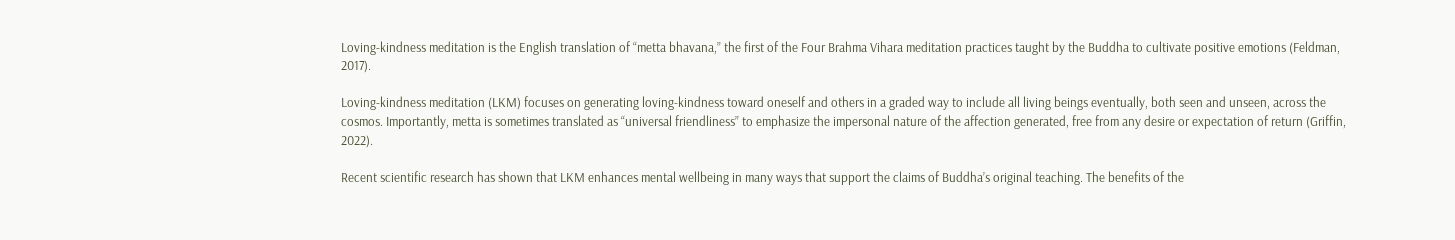Loving-kindness meditation is the English translation of “metta bhavana,” the first of the Four Brahma Vihara meditation practices taught by the Buddha to cultivate positive emotions (Feldman, 2017).

Loving-kindness meditation (LKM) focuses on generating loving-kindness toward oneself and others in a graded way to include all living beings eventually, both seen and unseen, across the cosmos. Importantly, metta is sometimes translated as “universal friendliness” to emphasize the impersonal nature of the affection generated, free from any desire or expectation of return (Griffin, 2022).

Recent scientific research has shown that LKM enhances mental wellbeing in many ways that support the claims of Buddha’s original teaching. The benefits of the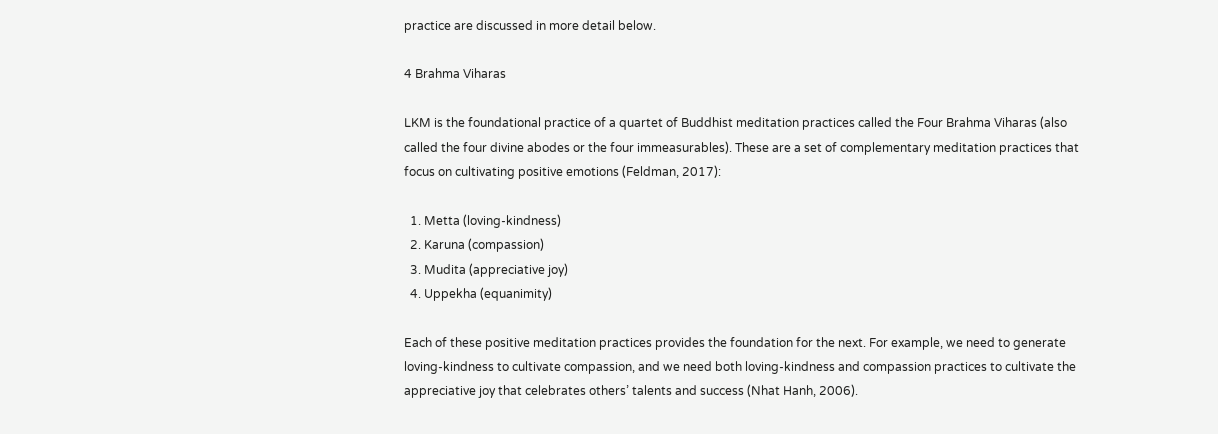practice are discussed in more detail below.

4 Brahma Viharas

LKM is the foundational practice of a quartet of Buddhist meditation practices called the Four Brahma Viharas (also called the four divine abodes or the four immeasurables). These are a set of complementary meditation practices that focus on cultivating positive emotions (Feldman, 2017):

  1. Metta (loving-kindness)
  2. Karuna (compassion)
  3. Mudita (appreciative joy)
  4. Uppekha (equanimity)

Each of these positive meditation practices provides the foundation for the next. For example, we need to generate loving-kindness to cultivate compassion, and we need both loving-kindness and compassion practices to cultivate the appreciative joy that celebrates others’ talents and success (Nhat Hanh, 2006).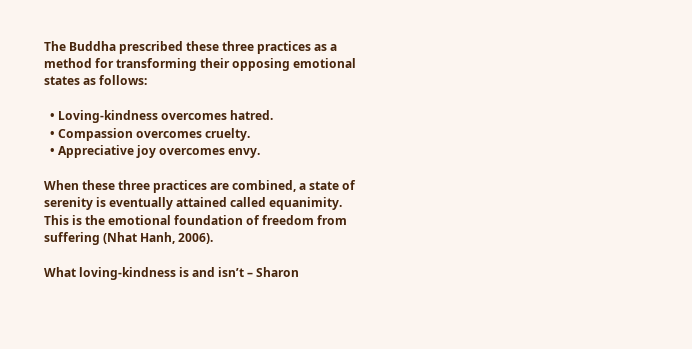The Buddha prescribed these three practices as a method for transforming their opposing emotional states as follows:

  • Loving-kindness overcomes hatred.
  • Compassion overcomes cruelty.
  • Appreciative joy overcomes envy.

When these three practices are combined, a state of serenity is eventually attained called equanimity. This is the emotional foundation of freedom from suffering (Nhat Hanh, 2006).

What loving-kindness is and isn’t – Sharon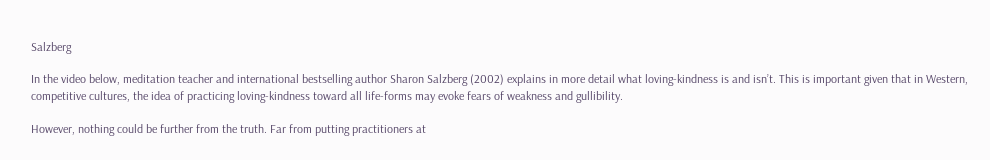Salzberg

In the video below, meditation teacher and international bestselling author Sharon Salzberg (2002) explains in more detail what loving-kindness is and isn’t. This is important given that in Western, competitive cultures, the idea of practicing loving-kindness toward all life-forms may evoke fears of weakness and gullibility.

However, nothing could be further from the truth. Far from putting practitioners at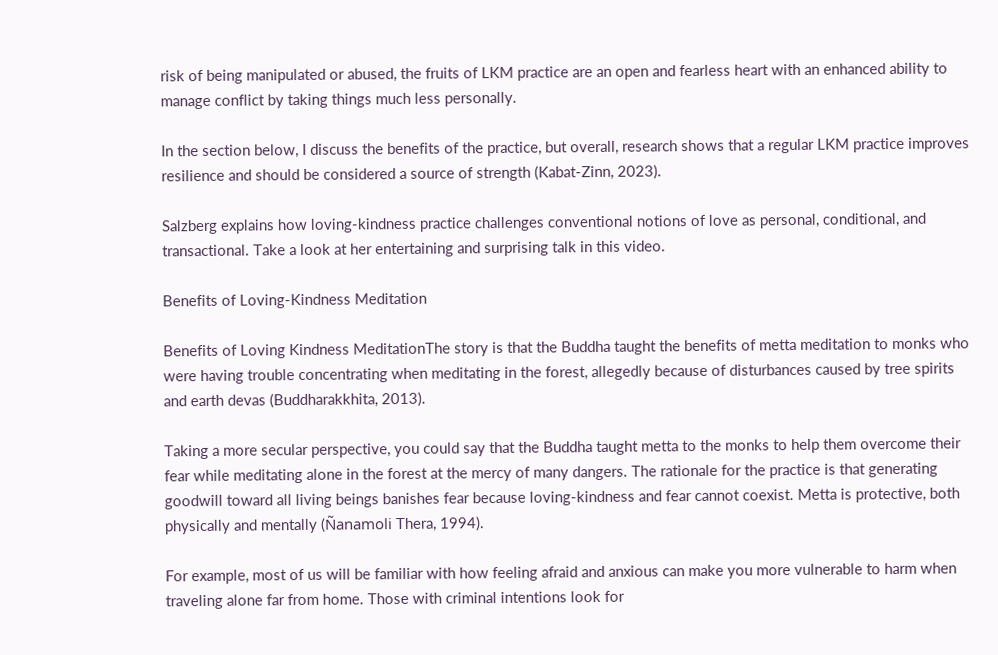risk of being manipulated or abused, the fruits of LKM practice are an open and fearless heart with an enhanced ability to manage conflict by taking things much less personally.

In the section below, I discuss the benefits of the practice, but overall, research shows that a regular LKM practice improves resilience and should be considered a source of strength (Kabat-Zinn, 2023).

Salzberg explains how loving-kindness practice challenges conventional notions of love as personal, conditional, and transactional. Take a look at her entertaining and surprising talk in this video.

Benefits of Loving-Kindness Meditation

Benefits of Loving Kindness MeditationThe story is that the Buddha taught the benefits of metta meditation to monks who were having trouble concentrating when meditating in the forest, allegedly because of disturbances caused by tree spirits and earth devas (Buddharakkhita, 2013).

Taking a more secular perspective, you could say that the Buddha taught metta to the monks to help them overcome their fear while meditating alone in the forest at the mercy of many dangers. The rationale for the practice is that generating goodwill toward all living beings banishes fear because loving-kindness and fear cannot coexist. Metta is protective, both physically and mentally (Ñanamoli Thera, 1994).

For example, most of us will be familiar with how feeling afraid and anxious can make you more vulnerable to harm when traveling alone far from home. Those with criminal intentions look for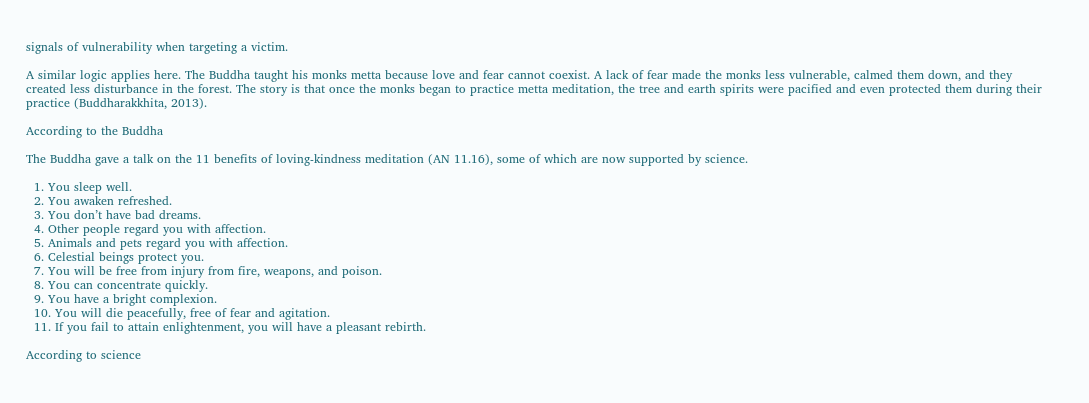signals of vulnerability when targeting a victim.

A similar logic applies here. The Buddha taught his monks metta because love and fear cannot coexist. A lack of fear made the monks less vulnerable, calmed them down, and they created less disturbance in the forest. The story is that once the monks began to practice metta meditation, the tree and earth spirits were pacified and even protected them during their practice (Buddharakkhita, 2013).

According to the Buddha

The Buddha gave a talk on the 11 benefits of loving-kindness meditation (AN 11.16), some of which are now supported by science.

  1. You sleep well.
  2. You awaken refreshed.
  3. You don’t have bad dreams.
  4. Other people regard you with affection.
  5. Animals and pets regard you with affection.
  6. Celestial beings protect you.
  7. You will be free from injury from fire, weapons, and poison.
  8. You can concentrate quickly.
  9. You have a bright complexion.
  10. You will die peacefully, free of fear and agitation.
  11. If you fail to attain enlightenment, you will have a pleasant rebirth.

According to science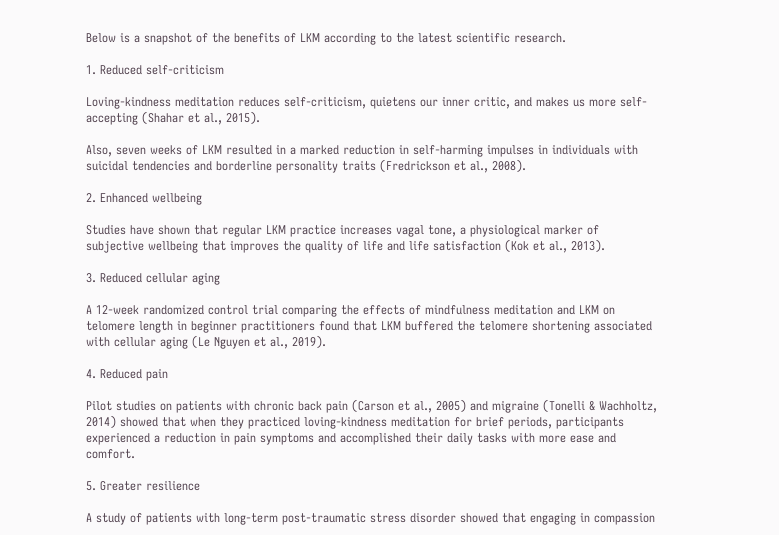Below is a snapshot of the benefits of LKM according to the latest scientific research.

1. Reduced self-criticism

Loving-kindness meditation reduces self-criticism, quietens our inner critic, and makes us more self-accepting (Shahar et al., 2015).

Also, seven weeks of LKM resulted in a marked reduction in self-harming impulses in individuals with suicidal tendencies and borderline personality traits (Fredrickson et al., 2008).

2. Enhanced wellbeing

Studies have shown that regular LKM practice increases vagal tone, a physiological marker of subjective wellbeing that improves the quality of life and life satisfaction (Kok et al., 2013).

3. Reduced cellular aging

A 12-week randomized control trial comparing the effects of mindfulness meditation and LKM on telomere length in beginner practitioners found that LKM buffered the telomere shortening associated with cellular aging (Le Nguyen et al., 2019).

4. Reduced pain

Pilot studies on patients with chronic back pain (Carson et al., 2005) and migraine (Tonelli & Wachholtz, 2014) showed that when they practiced loving-kindness meditation for brief periods, participants experienced a reduction in pain symptoms and accomplished their daily tasks with more ease and comfort.

5. Greater resilience

A study of patients with long-term post-traumatic stress disorder showed that engaging in compassion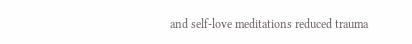and self-love meditations reduced trauma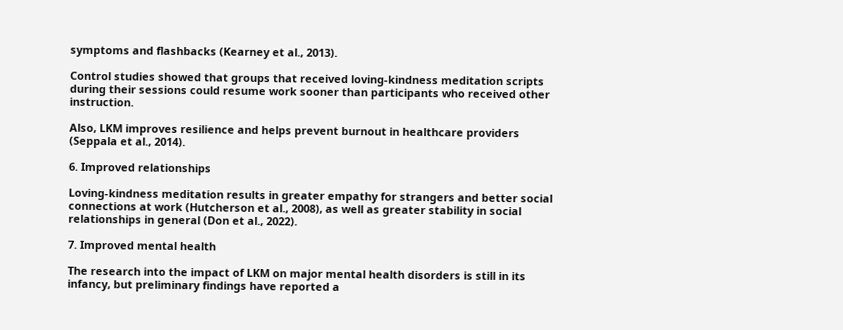symptoms and flashbacks (Kearney et al., 2013).

Control studies showed that groups that received loving-kindness meditation scripts during their sessions could resume work sooner than participants who received other instruction.

Also, LKM improves resilience and helps prevent burnout in healthcare providers (Seppala et al., 2014).

6. Improved relationships

Loving-kindness meditation results in greater empathy for strangers and better social connections at work (Hutcherson et al., 2008), as well as greater stability in social relationships in general (Don et al., 2022).

7. Improved mental health

The research into the impact of LKM on major mental health disorders is still in its infancy, but preliminary findings have reported a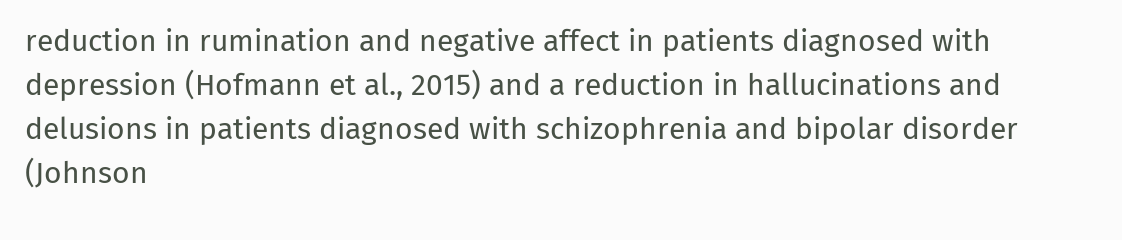reduction in rumination and negative affect in patients diagnosed with depression (Hofmann et al., 2015) and a reduction in hallucinations and delusions in patients diagnosed with schizophrenia and bipolar disorder (Johnson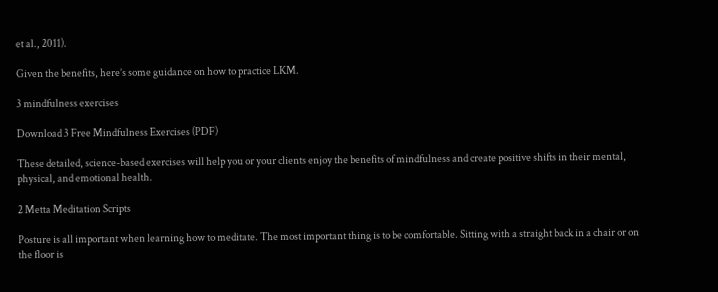et al., 2011).

Given the benefits, here’s some guidance on how to practice LKM.

3 mindfulness exercises

Download 3 Free Mindfulness Exercises (PDF)

These detailed, science-based exercises will help you or your clients enjoy the benefits of mindfulness and create positive shifts in their mental, physical, and emotional health.

2 Metta Meditation Scripts

Posture is all important when learning how to meditate. The most important thing is to be comfortable. Sitting with a straight back in a chair or on the floor is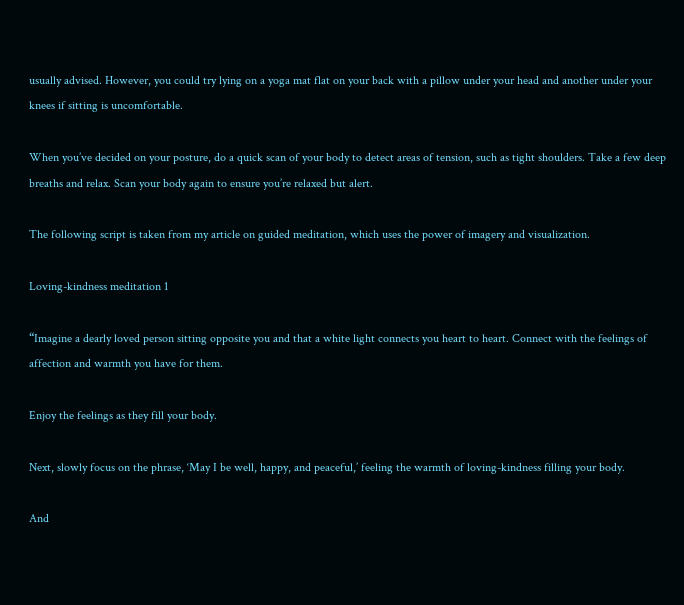usually advised. However, you could try lying on a yoga mat flat on your back with a pillow under your head and another under your knees if sitting is uncomfortable.

When you’ve decided on your posture, do a quick scan of your body to detect areas of tension, such as tight shoulders. Take a few deep breaths and relax. Scan your body again to ensure you’re relaxed but alert.

The following script is taken from my article on guided meditation, which uses the power of imagery and visualization.

Loving-kindness meditation 1

“Imagine a dearly loved person sitting opposite you and that a white light connects you heart to heart. Connect with the feelings of affection and warmth you have for them.

Enjoy the feelings as they fill your body.

Next, slowly focus on the phrase, ‘May I be well, happy, and peaceful,’ feeling the warmth of loving-kindness filling your body.

And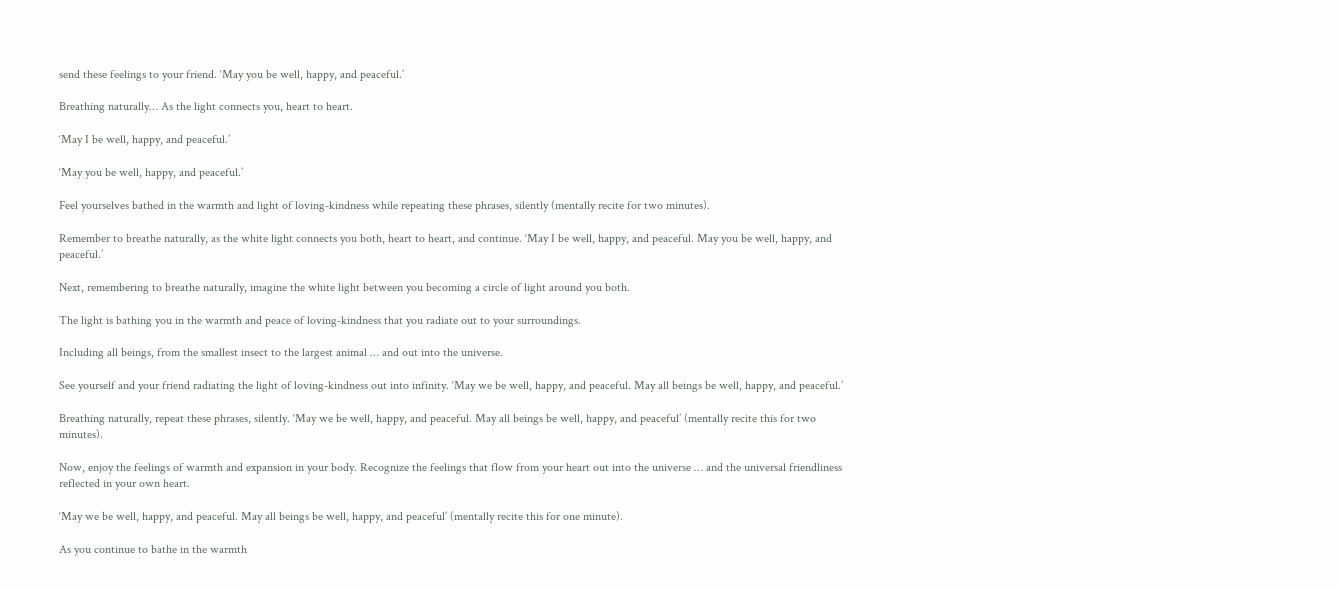send these feelings to your friend. ‘May you be well, happy, and peaceful.’

Breathing naturally… As the light connects you, heart to heart.

‘May I be well, happy, and peaceful.’

‘May you be well, happy, and peaceful.’

Feel yourselves bathed in the warmth and light of loving-kindness while repeating these phrases, silently (mentally recite for two minutes).

Remember to breathe naturally, as the white light connects you both, heart to heart, and continue. ‘May I be well, happy, and peaceful. May you be well, happy, and peaceful.’

Next, remembering to breathe naturally, imagine the white light between you becoming a circle of light around you both.

The light is bathing you in the warmth and peace of loving-kindness that you radiate out to your surroundings.

Including all beings, from the smallest insect to the largest animal … and out into the universe.

See yourself and your friend radiating the light of loving-kindness out into infinity. ‘May we be well, happy, and peaceful. May all beings be well, happy, and peaceful.’

Breathing naturally, repeat these phrases, silently. ‘May we be well, happy, and peaceful. May all beings be well, happy, and peaceful’ (mentally recite this for two minutes).

Now, enjoy the feelings of warmth and expansion in your body. Recognize the feelings that flow from your heart out into the universe … and the universal friendliness reflected in your own heart.

‘May we be well, happy, and peaceful. May all beings be well, happy, and peaceful’ (mentally recite this for one minute).

As you continue to bathe in the warmth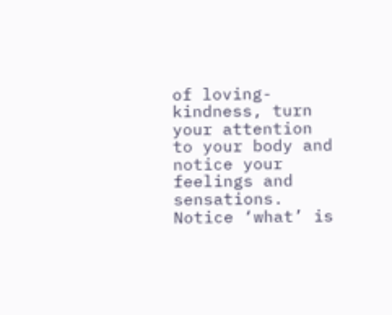of loving-kindness, turn your attention to your body and notice your feelings and sensations. Notice ‘what’ is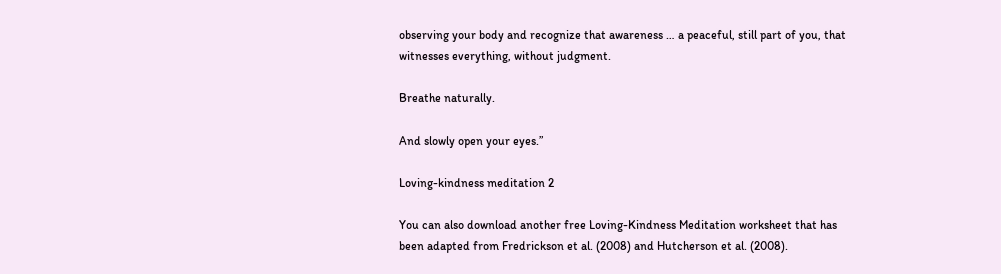observing your body and recognize that awareness … a peaceful, still part of you, that witnesses everything, without judgment.

Breathe naturally.

And slowly open your eyes.”

Loving-kindness meditation 2

You can also download another free Loving-Kindness Meditation worksheet that has been adapted from Fredrickson et al. (2008) and Hutcherson et al. (2008).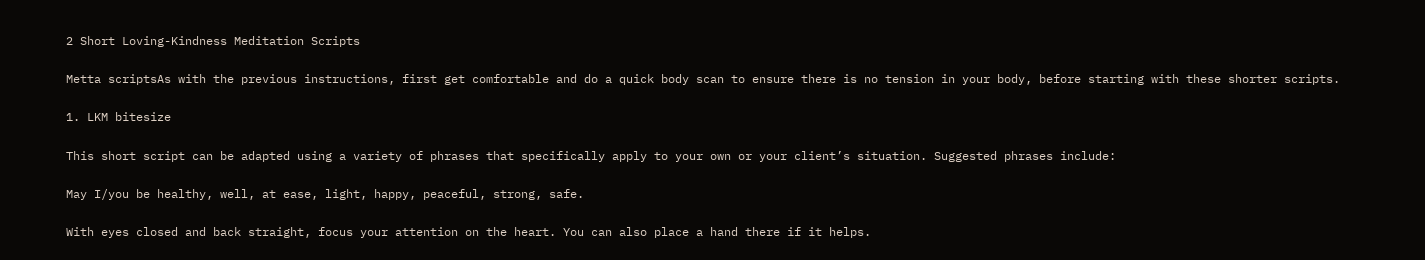2 Short Loving-Kindness Meditation Scripts

Metta scriptsAs with the previous instructions, first get comfortable and do a quick body scan to ensure there is no tension in your body, before starting with these shorter scripts.

1. LKM bitesize

This short script can be adapted using a variety of phrases that specifically apply to your own or your client’s situation. Suggested phrases include:

May I/you be healthy, well, at ease, light, happy, peaceful, strong, safe.

With eyes closed and back straight, focus your attention on the heart. You can also place a hand there if it helps.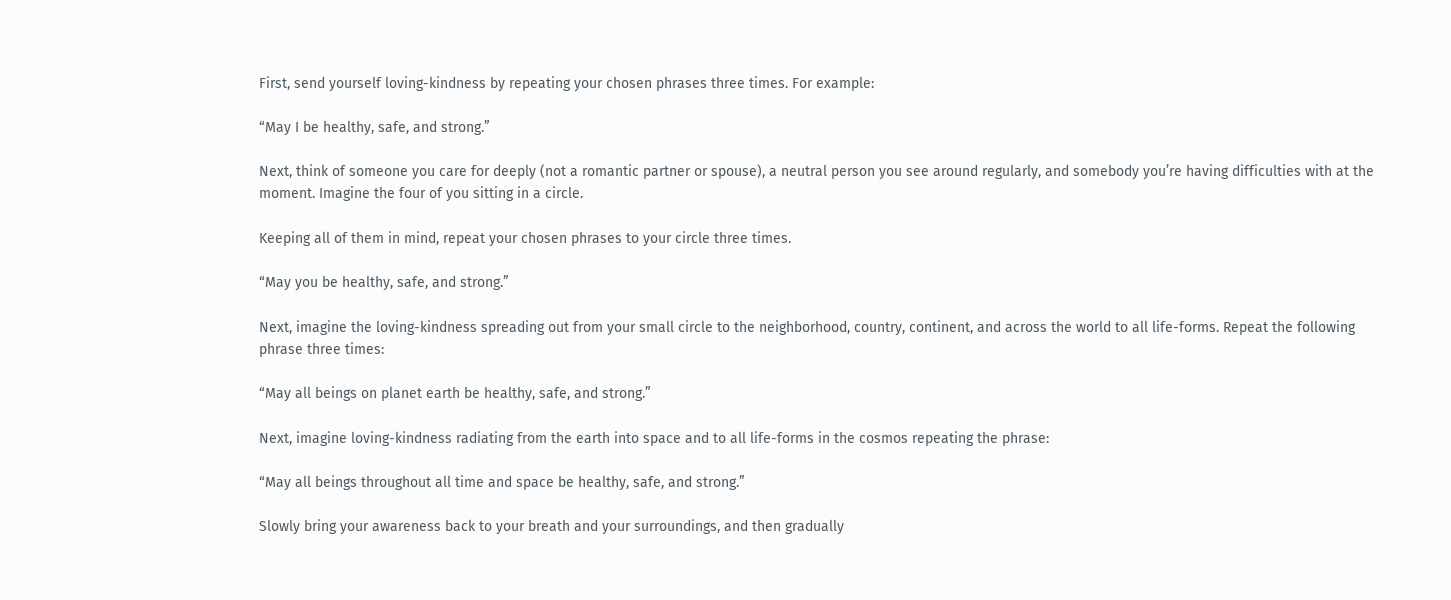First, send yourself loving-kindness by repeating your chosen phrases three times. For example:

“May I be healthy, safe, and strong.”

Next, think of someone you care for deeply (not a romantic partner or spouse), a neutral person you see around regularly, and somebody you’re having difficulties with at the moment. Imagine the four of you sitting in a circle.

Keeping all of them in mind, repeat your chosen phrases to your circle three times.

“May you be healthy, safe, and strong.”

Next, imagine the loving-kindness spreading out from your small circle to the neighborhood, country, continent, and across the world to all life-forms. Repeat the following phrase three times:

“May all beings on planet earth be healthy, safe, and strong.”

Next, imagine loving-kindness radiating from the earth into space and to all life-forms in the cosmos repeating the phrase:

“May all beings throughout all time and space be healthy, safe, and strong.”

Slowly bring your awareness back to your breath and your surroundings, and then gradually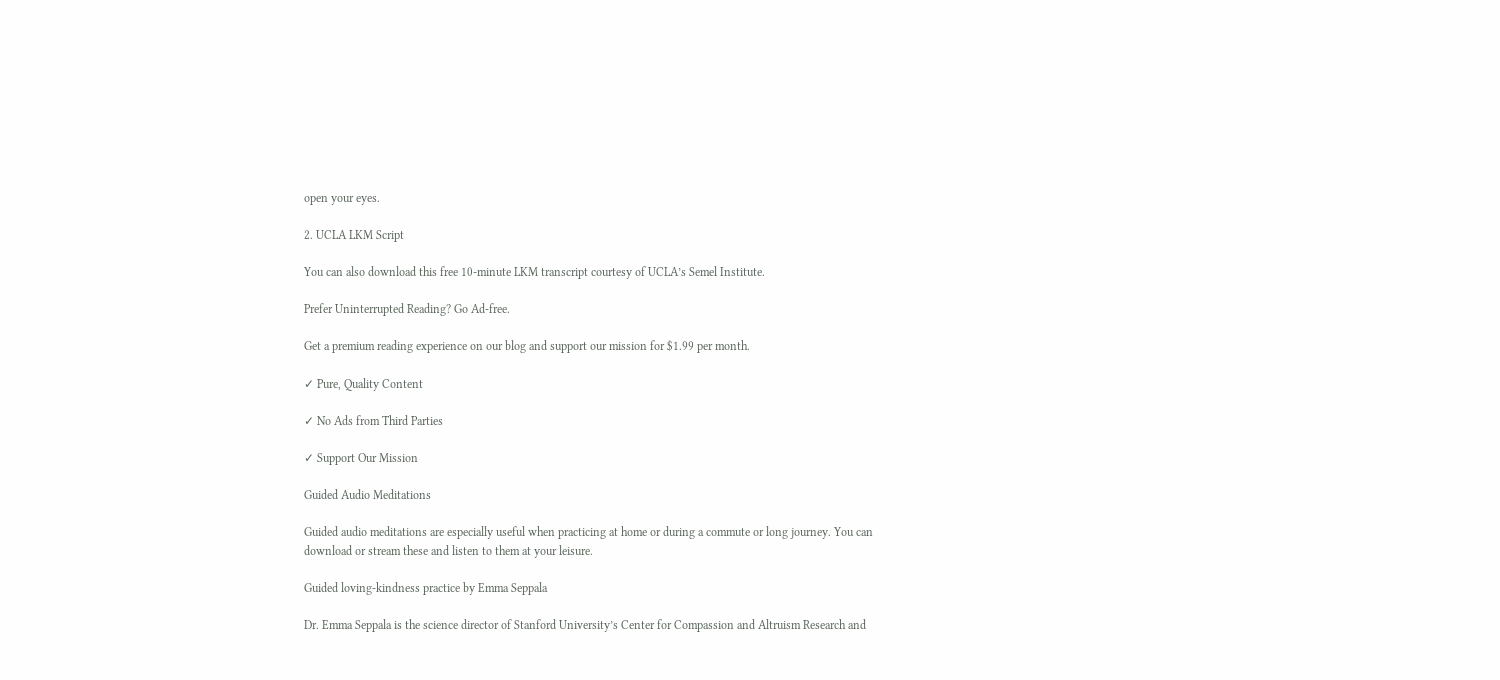open your eyes.

2. UCLA LKM Script

You can also download this free 10-minute LKM transcript courtesy of UCLA’s Semel Institute.

Prefer Uninterrupted Reading? Go Ad-free.

Get a premium reading experience on our blog and support our mission for $1.99 per month.

✓ Pure, Quality Content

✓ No Ads from Third Parties

✓ Support Our Mission

Guided Audio Meditations

Guided audio meditations are especially useful when practicing at home or during a commute or long journey. You can download or stream these and listen to them at your leisure.

Guided loving-kindness practice by Emma Seppala

Dr. Emma Seppala is the science director of Stanford University’s Center for Compassion and Altruism Research and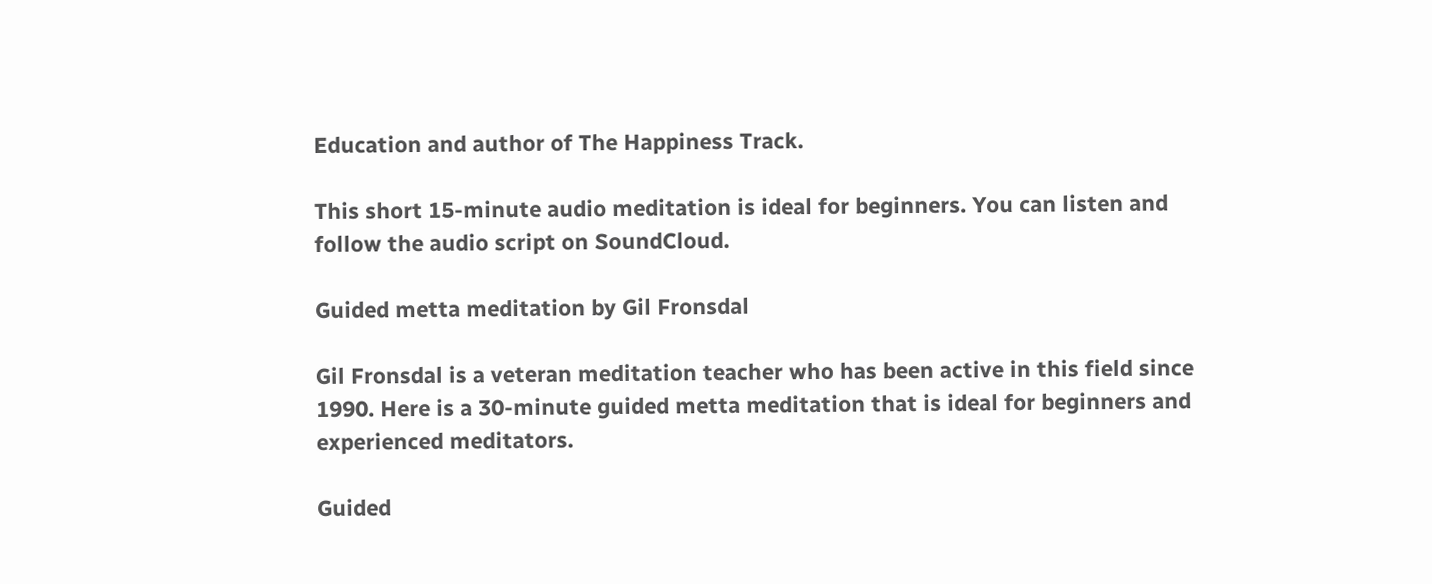Education and author of The Happiness Track.

This short 15-minute audio meditation is ideal for beginners. You can listen and follow the audio script on SoundCloud.

Guided metta meditation by Gil Fronsdal

Gil Fronsdal is a veteran meditation teacher who has been active in this field since 1990. Here is a 30-minute guided metta meditation that is ideal for beginners and experienced meditators.

Guided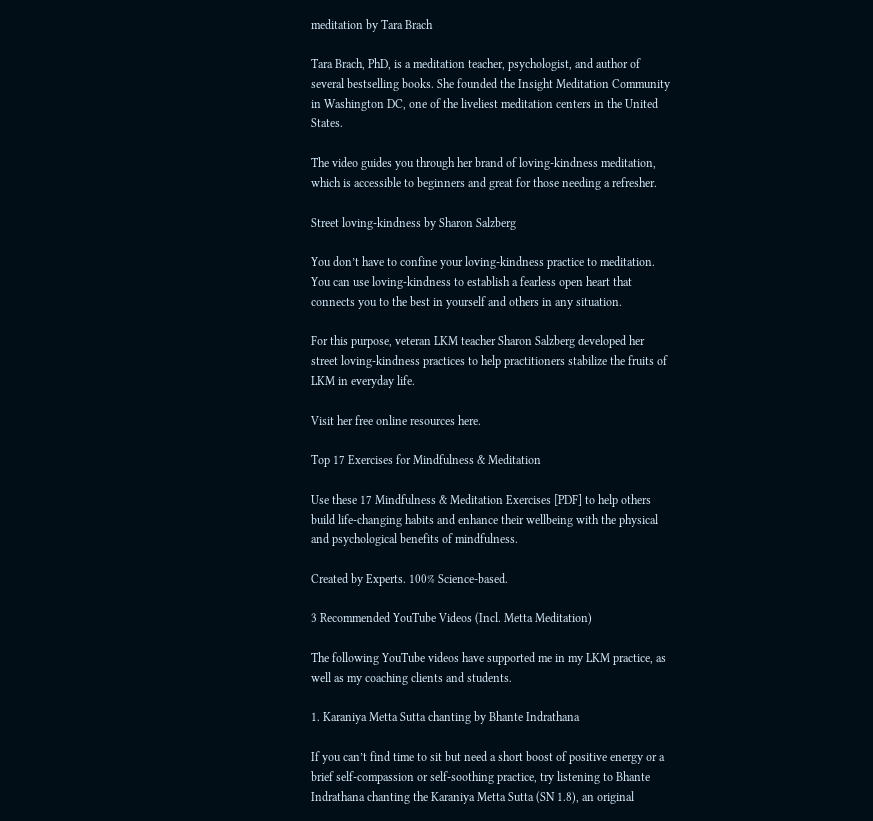meditation by Tara Brach

Tara Brach, PhD, is a meditation teacher, psychologist, and author of several bestselling books. She founded the Insight Meditation Community in Washington DC, one of the liveliest meditation centers in the United States.

The video guides you through her brand of loving-kindness meditation, which is accessible to beginners and great for those needing a refresher.

Street loving-kindness by Sharon Salzberg

You don’t have to confine your loving-kindness practice to meditation. You can use loving-kindness to establish a fearless open heart that connects you to the best in yourself and others in any situation.

For this purpose, veteran LKM teacher Sharon Salzberg developed her street loving-kindness practices to help practitioners stabilize the fruits of LKM in everyday life.

Visit her free online resources here.

Top 17 Exercises for Mindfulness & Meditation

Use these 17 Mindfulness & Meditation Exercises [PDF] to help others build life-changing habits and enhance their wellbeing with the physical and psychological benefits of mindfulness.

Created by Experts. 100% Science-based.

3 Recommended YouTube Videos (Incl. Metta Meditation)

The following YouTube videos have supported me in my LKM practice, as well as my coaching clients and students.

1. Karaniya Metta Sutta chanting by Bhante Indrathana

If you can’t find time to sit but need a short boost of positive energy or a brief self-compassion or self-soothing practice, try listening to Bhante Indrathana chanting the Karaniya Metta Sutta (SN 1.8), an original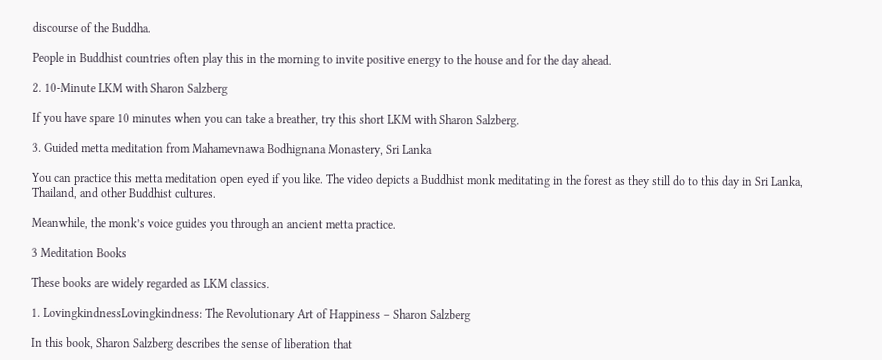discourse of the Buddha.

People in Buddhist countries often play this in the morning to invite positive energy to the house and for the day ahead.

2. 10-Minute LKM with Sharon Salzberg

If you have spare 10 minutes when you can take a breather, try this short LKM with Sharon Salzberg.

3. Guided metta meditation from Mahamevnawa Bodhignana Monastery, Sri Lanka

You can practice this metta meditation open eyed if you like. The video depicts a Buddhist monk meditating in the forest as they still do to this day in Sri Lanka, Thailand, and other Buddhist cultures.

Meanwhile, the monk’s voice guides you through an ancient metta practice.

3 Meditation Books

These books are widely regarded as LKM classics.

1. LovingkindnessLovingkindness: The Revolutionary Art of Happiness – Sharon Salzberg

In this book, Sharon Salzberg describes the sense of liberation that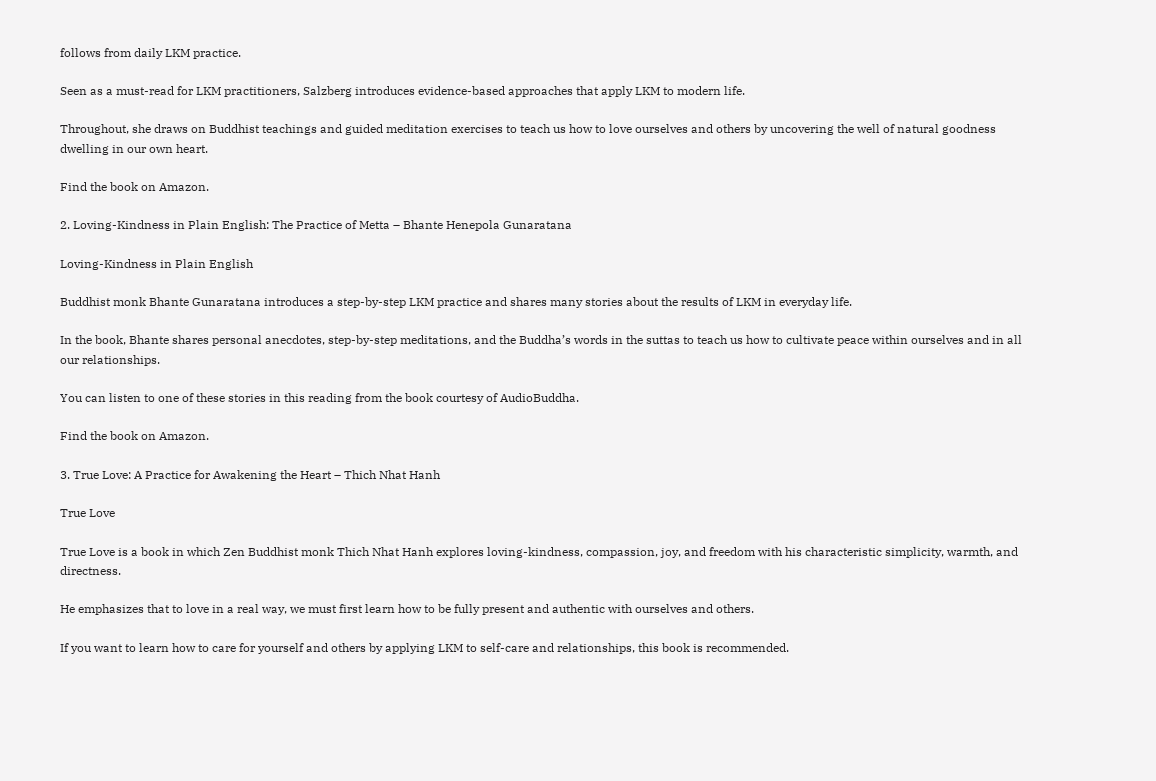follows from daily LKM practice.

Seen as a must-read for LKM practitioners, Salzberg introduces evidence-based approaches that apply LKM to modern life.

Throughout, she draws on Buddhist teachings and guided meditation exercises to teach us how to love ourselves and others by uncovering the well of natural goodness dwelling in our own heart.

Find the book on Amazon.

2. Loving-Kindness in Plain English: The Practice of Metta – Bhante Henepola Gunaratana

Loving-Kindness in Plain English

Buddhist monk Bhante Gunaratana introduces a step-by-step LKM practice and shares many stories about the results of LKM in everyday life.

In the book, Bhante shares personal anecdotes, step-by-step meditations, and the Buddha’s words in the suttas to teach us how to cultivate peace within ourselves and in all our relationships.

You can listen to one of these stories in this reading from the book courtesy of AudioBuddha.

Find the book on Amazon.

3. True Love: A Practice for Awakening the Heart – Thich Nhat Hanh

True Love

True Love is a book in which Zen Buddhist monk Thich Nhat Hanh explores loving-kindness, compassion, joy, and freedom with his characteristic simplicity, warmth, and directness.

He emphasizes that to love in a real way, we must first learn how to be fully present and authentic with ourselves and others.

If you want to learn how to care for yourself and others by applying LKM to self-care and relationships, this book is recommended.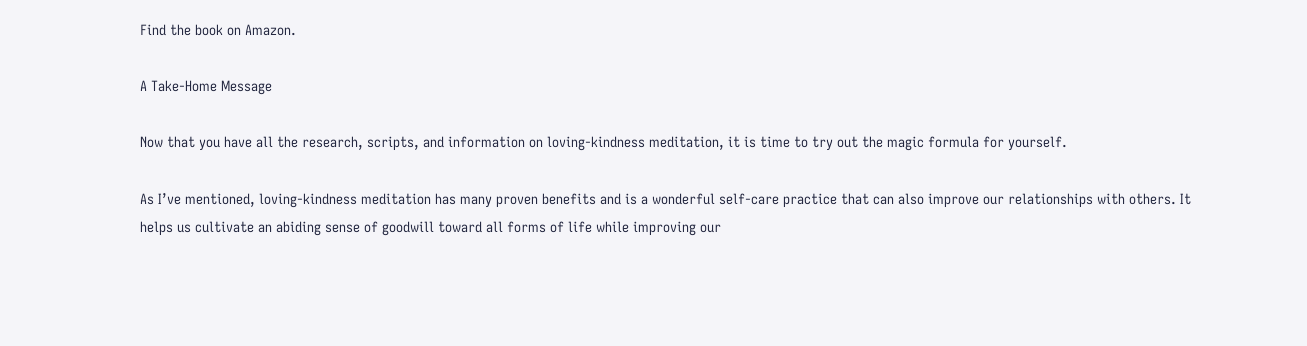Find the book on Amazon.

A Take-Home Message

Now that you have all the research, scripts, and information on loving-kindness meditation, it is time to try out the magic formula for yourself.

As I’ve mentioned, loving-kindness meditation has many proven benefits and is a wonderful self-care practice that can also improve our relationships with others. It helps us cultivate an abiding sense of goodwill toward all forms of life while improving our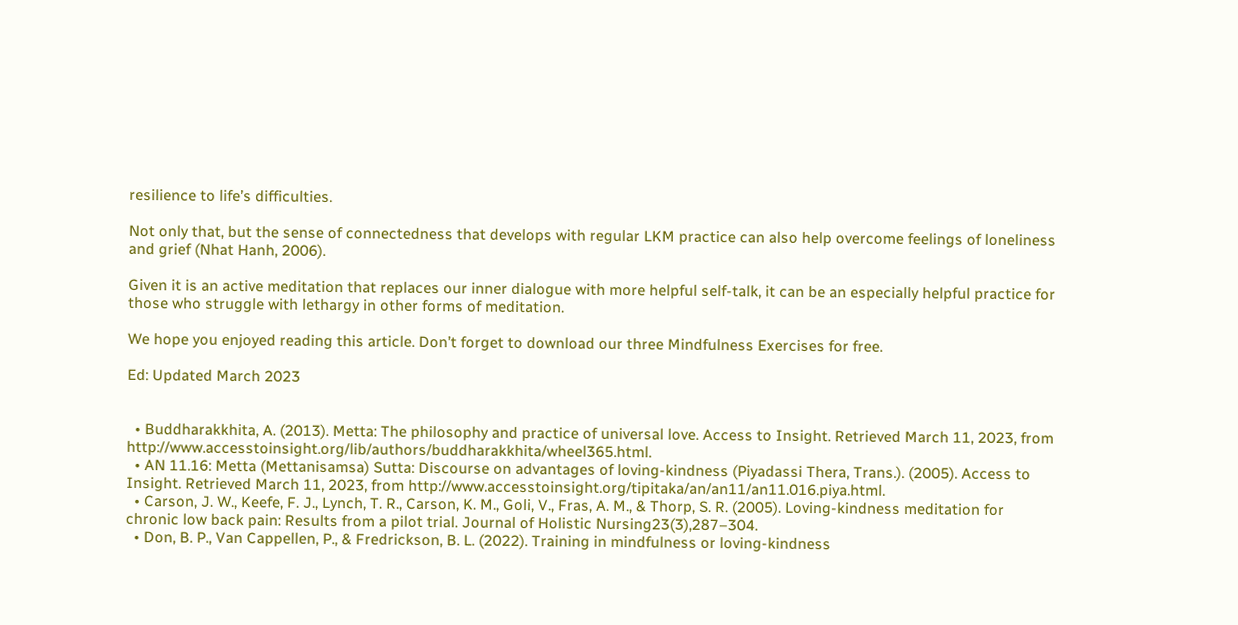resilience to life’s difficulties.

Not only that, but the sense of connectedness that develops with regular LKM practice can also help overcome feelings of loneliness and grief (Nhat Hanh, 2006).

Given it is an active meditation that replaces our inner dialogue with more helpful self-talk, it can be an especially helpful practice for those who struggle with lethargy in other forms of meditation.

We hope you enjoyed reading this article. Don’t forget to download our three Mindfulness Exercises for free.

Ed: Updated March 2023


  • Buddharakkhita, A. (2013). Metta: The philosophy and practice of universal love. Access to Insight. Retrieved March 11, 2023, from  http://www.accesstoinsight.org/lib/authors/buddharakkhita/wheel365.html.
  • AN 11.16: Metta (Mettanisamsa) Sutta: Discourse on advantages of loving-kindness (Piyadassi Thera, Trans.). (2005). Access to Insight. Retrieved March 11, 2023, from http://www.accesstoinsight.org/tipitaka/an/an11/an11.016.piya.html.
  • Carson, J. W., Keefe, F. J., Lynch, T. R., Carson, K. M., Goli, V., Fras, A. M., & Thorp, S. R. (2005). Loving-kindness meditation for chronic low back pain: Results from a pilot trial. Journal of Holistic Nursing23(3),287–304.
  • Don, B. P., Van Cappellen, P., & Fredrickson, B. L. (2022). Training in mindfulness or loving-kindness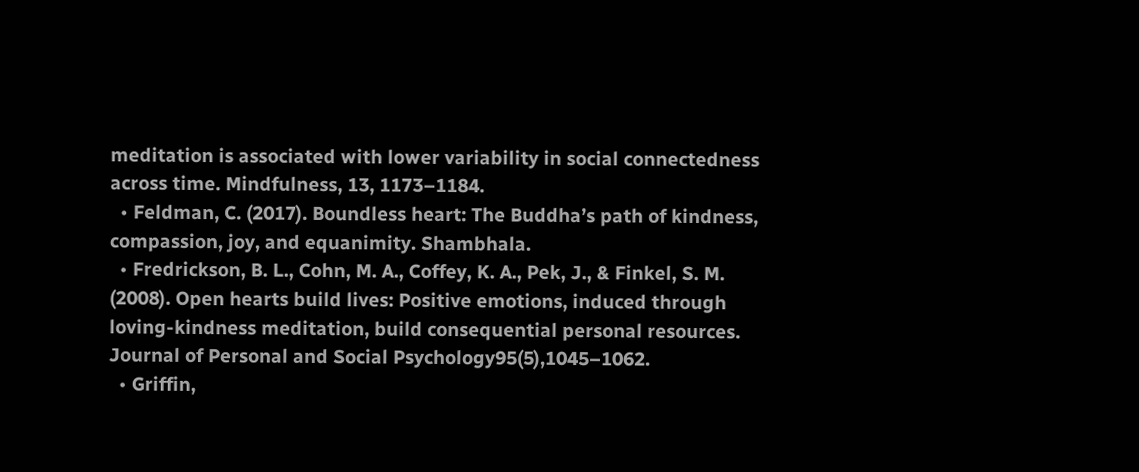meditation is associated with lower variability in social connectedness across time. Mindfulness, 13, 1173–1184.
  • Feldman, C. (2017). Boundless heart: The Buddha’s path of kindness, compassion, joy, and equanimity. Shambhala.
  • Fredrickson, B. L., Cohn, M. A., Coffey, K. A., Pek, J., & Finkel, S. M. (2008). Open hearts build lives: Positive emotions, induced through loving-kindness meditation, build consequential personal resources. Journal of Personal and Social Psychology95(5),1045–1062.
  • Griffin,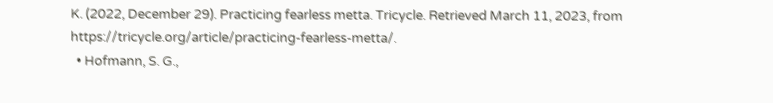K. (2022, December 29). Practicing fearless metta. Tricycle. Retrieved March 11, 2023, from https://tricycle.org/article/practicing-fearless-metta/.
  • Hofmann, S. G.,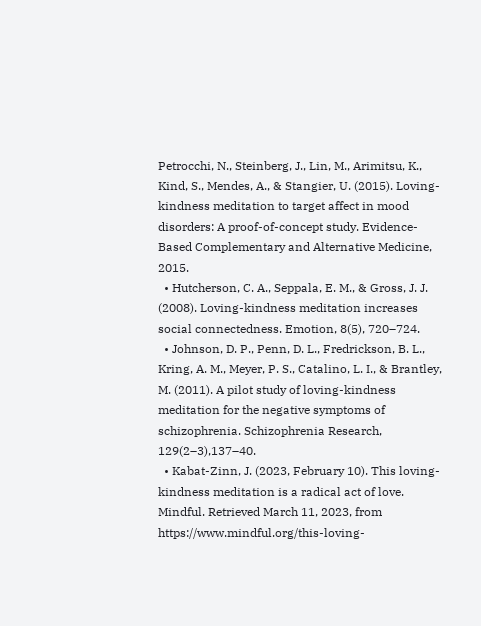Petrocchi, N., Steinberg, J., Lin, M., Arimitsu, K., Kind, S., Mendes, A., & Stangier, U. (2015). Loving-kindness meditation to target affect in mood disorders: A proof-of-concept study. Evidence-Based Complementary and Alternative Medicine, 2015.
  • Hutcherson, C. A., Seppala, E. M., & Gross, J. J. (2008). Loving-kindness meditation increases social connectedness. Emotion, 8(5), 720–724.
  • Johnson, D. P., Penn, D. L., Fredrickson, B. L., Kring, A. M., Meyer, P. S., Catalino, L. I., & Brantley, M. (2011). A pilot study of loving-kindness meditation for the negative symptoms of schizophrenia. Schizophrenia Research, 129(2–3),137–40.
  • Kabat-Zinn, J. (2023, February 10). This loving-kindness meditation is a radical act of love. Mindful. Retrieved March 11, 2023, from https://www.mindful.org/this-loving-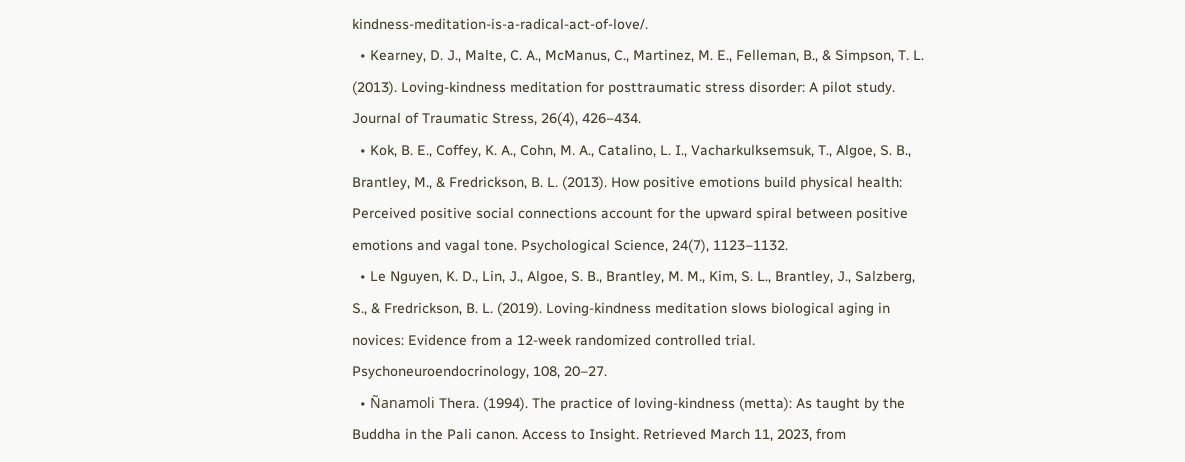kindness-meditation-is-a-radical-act-of-love/.
  • Kearney, D. J., Malte, C. A., McManus, C., Martinez, M. E., Felleman, B., & Simpson, T. L. (2013). Loving-kindness meditation for posttraumatic stress disorder: A pilot study. Journal of Traumatic Stress, 26(4), 426–434.
  • Kok, B. E., Coffey, K. A., Cohn, M. A., Catalino, L. I., Vacharkulksemsuk, T., Algoe, S. B., Brantley, M., & Fredrickson, B. L. (2013). How positive emotions build physical health: Perceived positive social connections account for the upward spiral between positive emotions and vagal tone. Psychological Science, 24(7), 1123–1132.
  • Le Nguyen, K. D., Lin, J., Algoe, S. B., Brantley, M. M., Kim, S. L., Brantley, J., Salzberg, S., & Fredrickson, B. L. (2019). Loving-kindness meditation slows biological aging in novices: Evidence from a 12-week randomized controlled trial. Psychoneuroendocrinology, 108, 20–27.
  • Ñanamoli Thera. (1994). The practice of loving-kindness (metta): As taught by the Buddha in the Pali canon. Access to Insight. Retrieved March 11, 2023, from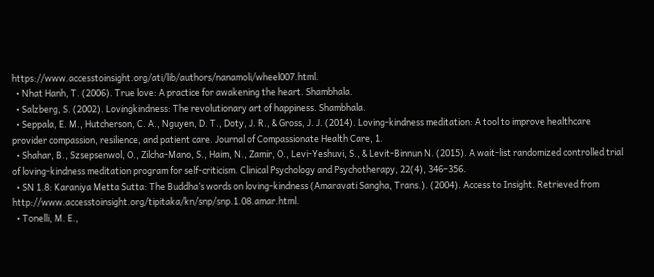https://www.accesstoinsight.org/ati/lib/authors/nanamoli/wheel007.html.
  • Nhat Hanh, T. (2006). True love: A practice for awakening the heart. Shambhala.
  • Salzberg, S. (2002). Lovingkindness: The revolutionary art of happiness. Shambhala.
  • Seppala, E. M., Hutcherson, C. A., Nguyen, D. T., Doty, J. R., & Gross, J. J. (2014). Loving-kindness meditation: A tool to improve healthcare provider compassion, resilience, and patient care. Journal of Compassionate Health Care, 1.
  • Shahar, B., Szsepsenwol, O., Zilcha-Mano, S., Haim, N., Zamir, O., Levi-Yeshuvi, S., & Levit-Binnun N. (2015). A wait-list randomized controlled trial of loving-kindness meditation program for self-criticism. Clinical Psychology and Psychotherapy, 22(4), 346–356.
  • SN 1.8: Karaniya Metta Sutta: The Buddha’s words on loving-kindness (Amaravati Sangha, Trans.). (2004). Access to Insight. Retrieved from http://www.accesstoinsight.org/tipitaka/kn/snp/snp.1.08.amar.html.
  • Tonelli, M. E.,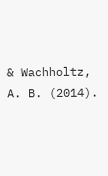& Wachholtz, A. B. (2014).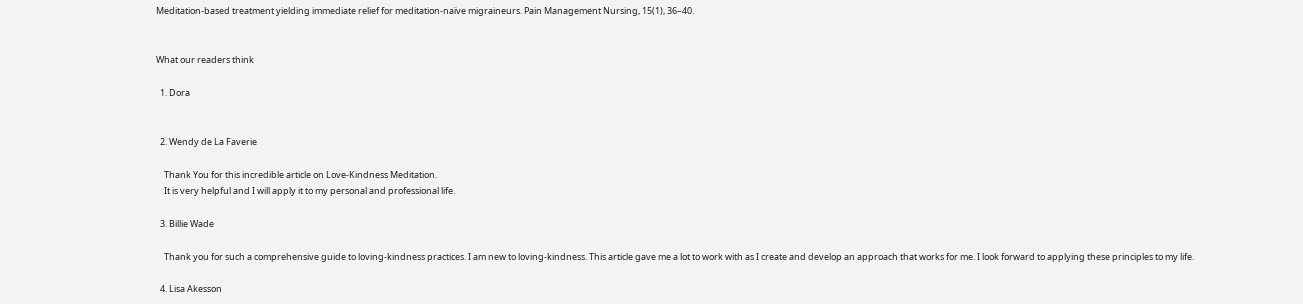Meditation-based treatment yielding immediate relief for meditation-naïve migraineurs. Pain Management Nursing, 15(1), 36–40.


What our readers think

  1. Dora


  2. Wendy de La Faverie

    Thank You for this incredible article on Love-Kindness Meditation.
    It is very helpful and I will apply it to my personal and professional life.

  3. Billie Wade

    Thank you for such a comprehensive guide to loving-kindness practices. I am new to loving-kindness. This article gave me a lot to work with as I create and develop an approach that works for me. I look forward to applying these principles to my life.

  4. Lisa Akesson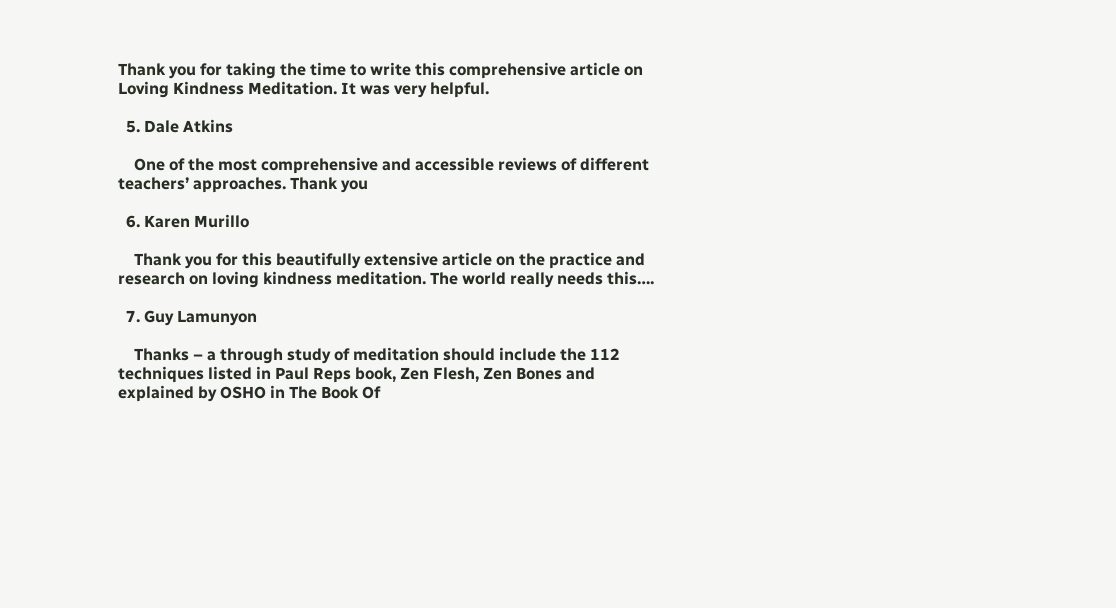Thank you for taking the time to write this comprehensive article on Loving Kindness Meditation. It was very helpful.

  5. Dale Atkins

    One of the most comprehensive and accessible reviews of different teachers’ approaches. Thank you

  6. Karen Murillo

    Thank you for this beautifully extensive article on the practice and research on loving kindness meditation. The world really needs this….

  7. Guy Lamunyon

    Thanks – a through study of meditation should include the 112 techniques listed in Paul Reps book, Zen Flesh, Zen Bones and explained by OSHO in The Book Of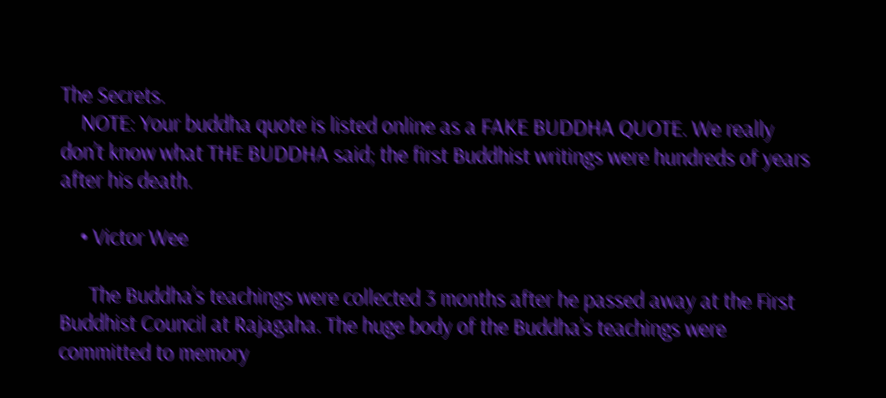The Secrets.
    NOTE: Your buddha quote is listed online as a FAKE BUDDHA QUOTE. We really don’t know what THE BUDDHA said; the first Buddhist writings were hundreds of years after his death.

    • Victor Wee

      The Buddha’s teachings were collected 3 months after he passed away at the First Buddhist Council at Rajagaha. The huge body of the Buddha’s teachings were committed to memory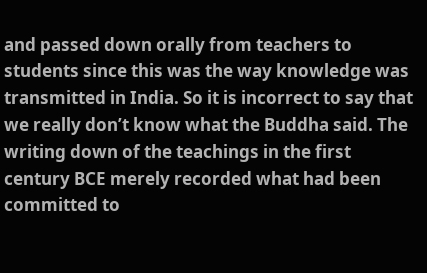and passed down orally from teachers to students since this was the way knowledge was transmitted in India. So it is incorrect to say that we really don’t know what the Buddha said. The writing down of the teachings in the first century BCE merely recorded what had been committed to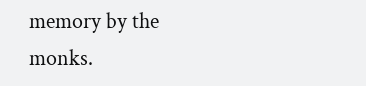memory by the monks.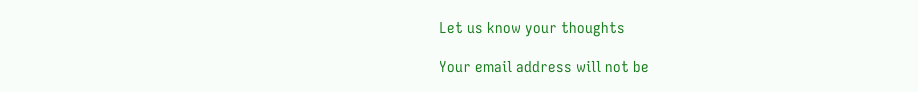Let us know your thoughts

Your email address will not be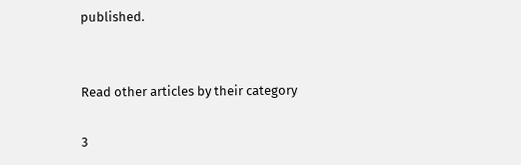published.


Read other articles by their category

3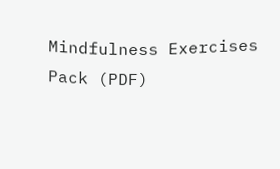Mindfulness Exercises Pack (PDF)